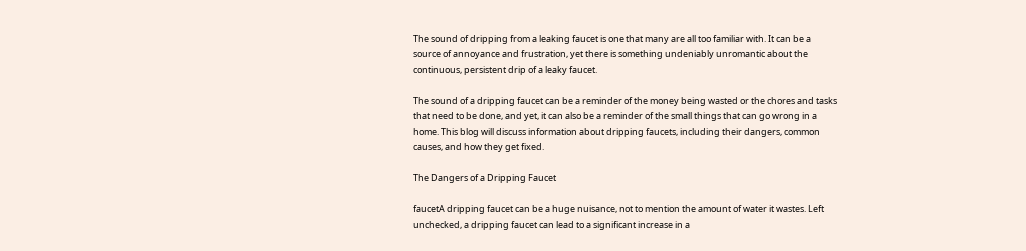The sound of dripping from a leaking faucet is one that many are all too familiar with. It can be a source of annoyance and frustration, yet there is something undeniably unromantic about the continuous, persistent drip of a leaky faucet.

The sound of a dripping faucet can be a reminder of the money being wasted or the chores and tasks that need to be done, and yet, it can also be a reminder of the small things that can go wrong in a home. This blog will discuss information about dripping faucets, including their dangers, common causes, and how they get fixed.

The Dangers of a Dripping Faucet

faucetA dripping faucet can be a huge nuisance, not to mention the amount of water it wastes. Left unchecked, a dripping faucet can lead to a significant increase in a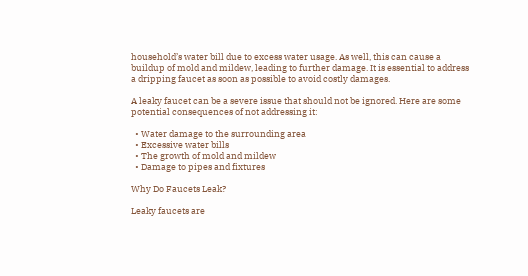household’s water bill due to excess water usage. As well, this can cause a buildup of mold and mildew, leading to further damage. It is essential to address a dripping faucet as soon as possible to avoid costly damages.

A leaky faucet can be a severe issue that should not be ignored. Here are some potential consequences of not addressing it:

  • Water damage to the surrounding area
  • Excessive water bills
  • The growth of mold and mildew
  • Damage to pipes and fixtures

Why Do Faucets Leak?

Leaky faucets are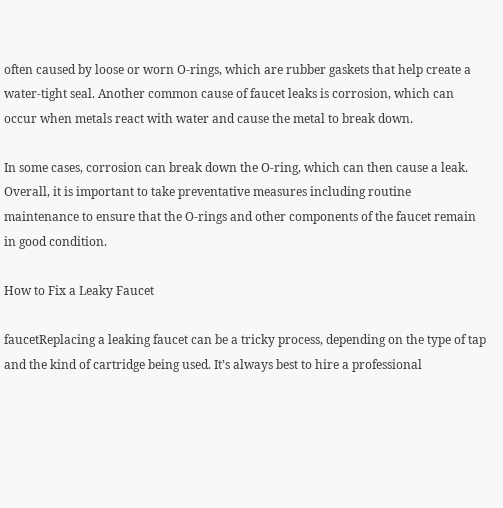often caused by loose or worn O-rings, which are rubber gaskets that help create a water-tight seal. Another common cause of faucet leaks is corrosion, which can occur when metals react with water and cause the metal to break down.

In some cases, corrosion can break down the O-ring, which can then cause a leak. Overall, it is important to take preventative measures including routine maintenance to ensure that the O-rings and other components of the faucet remain in good condition.

How to Fix a Leaky Faucet

faucetReplacing a leaking faucet can be a tricky process, depending on the type of tap and the kind of cartridge being used. It’s always best to hire a professional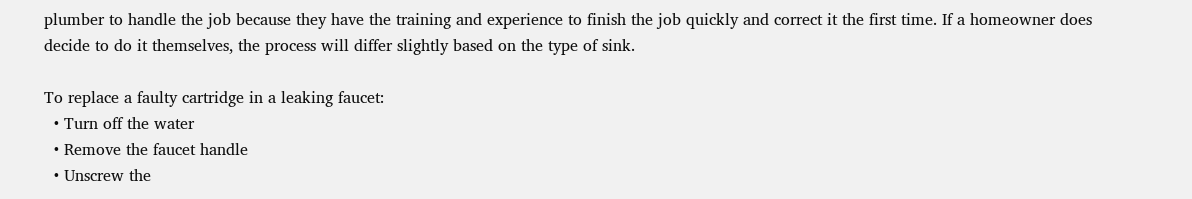plumber to handle the job because they have the training and experience to finish the job quickly and correct it the first time. If a homeowner does decide to do it themselves, the process will differ slightly based on the type of sink.

To replace a faulty cartridge in a leaking faucet:
  • Turn off the water
  • Remove the faucet handle
  • Unscrew the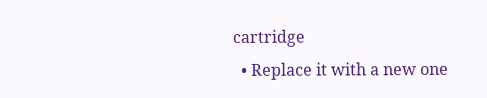cartridge
  • Replace it with a new one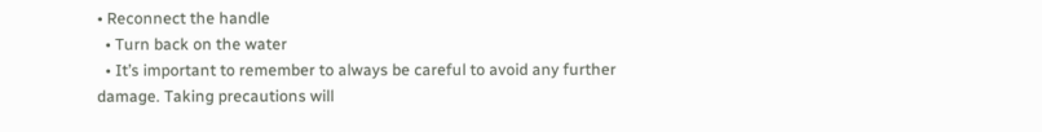• Reconnect the handle
  • Turn back on the water
  • It’s important to remember to always be careful to avoid any further damage. Taking precautions will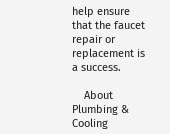help ensure that the faucet repair or replacement is a success.

    About Plumbing & Cooling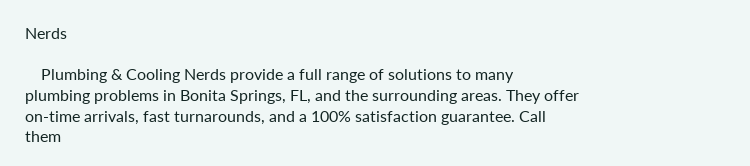Nerds

    Plumbing & Cooling Nerds provide a full range of solutions to many plumbing problems in Bonita Springs, FL, and the surrounding areas. They offer on-time arrivals, fast turnarounds, and a 100% satisfaction guarantee. Call them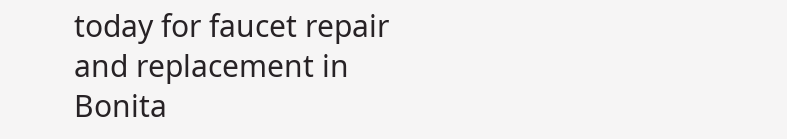today for faucet repair and replacement in Bonita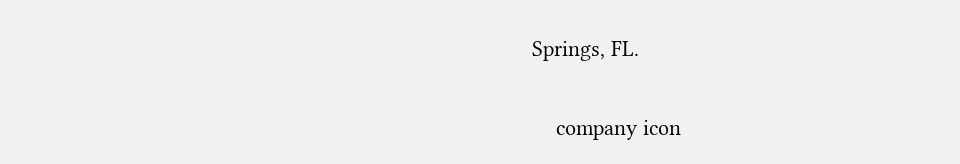Springs, FL.

    company icon